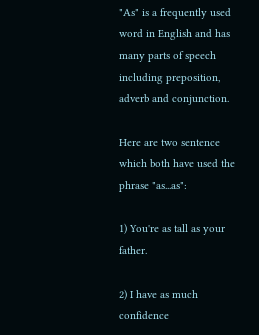"As" is a frequently used word in English and has many parts of speech including preposition, adverb and conjunction.

Here are two sentence which both have used the phrase "as...as":

1) You're as tall as your father.

2) I have as much confidence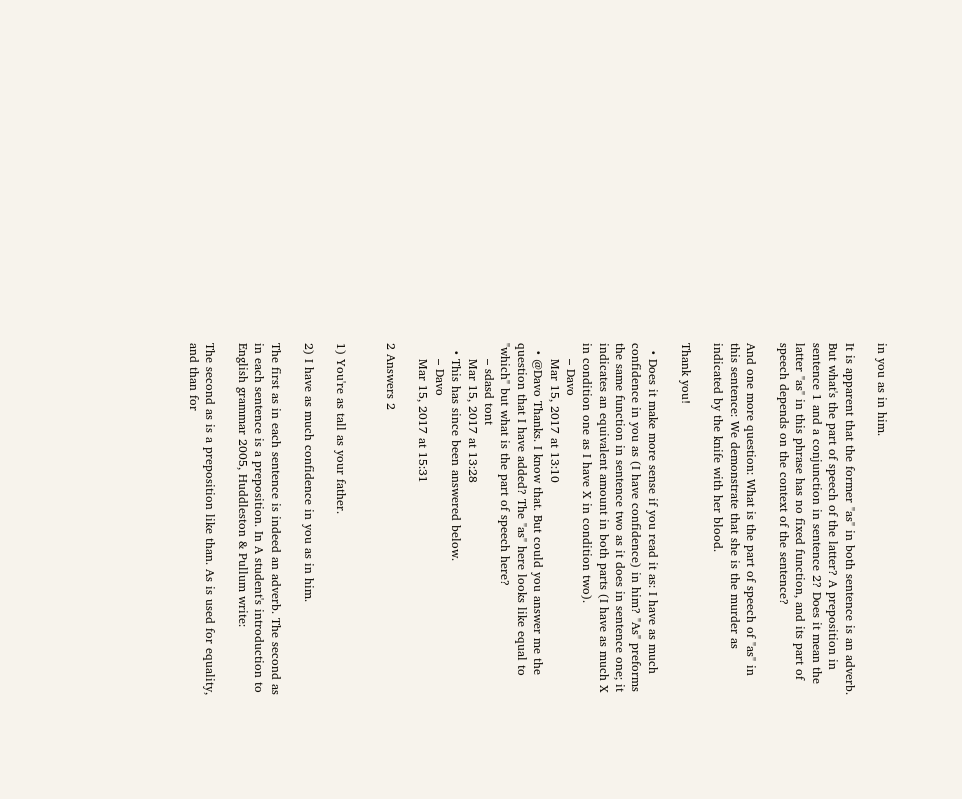in you as in him.

It is apparent that the former "as" in both sentence is an adverb. But what's the part of speech of the latter? A preposition in sentence 1 and a conjunction in sentence 2? Does it mean the latter "as" in this phrase has no fixed function, and its part of speech depends on the context of the sentence?

And one more question: What is the part of speech of "as" in this sentence: We demonstrate that she is the murder as indicated by the knife with her blood.

Thank you!

  • Does it make more sense if you read it as: I have as much confidence in you as (I have confidence) in him? "As" preforms the same function in sentence two as it does in sentence one; it indicates an equivalent amount in both parts (I have as much X in condition one as I have X in condition two).
    – Davo
    Mar 15, 2017 at 13:10
  • @Davo Thanks. I know that. But could you answer me the question that I have added? The "as" here looks like equal to "which" but what is the part of speech here?
    – sdasd tont
    Mar 15, 2017 at 13:28
  • This has since been answered below.
    – Davo
    Mar 15, 2017 at 15:31

2 Answers 2


1) You're as tall as your father.

2) I have as much confidence in you as in him.

The first as in each sentence is indeed an adverb. The second as in each sentence is a preposition. In A student's introduction to English grammar 2005, Huddleston & Pullum write:

The second as is a preposition like than. As is used for equality, and than for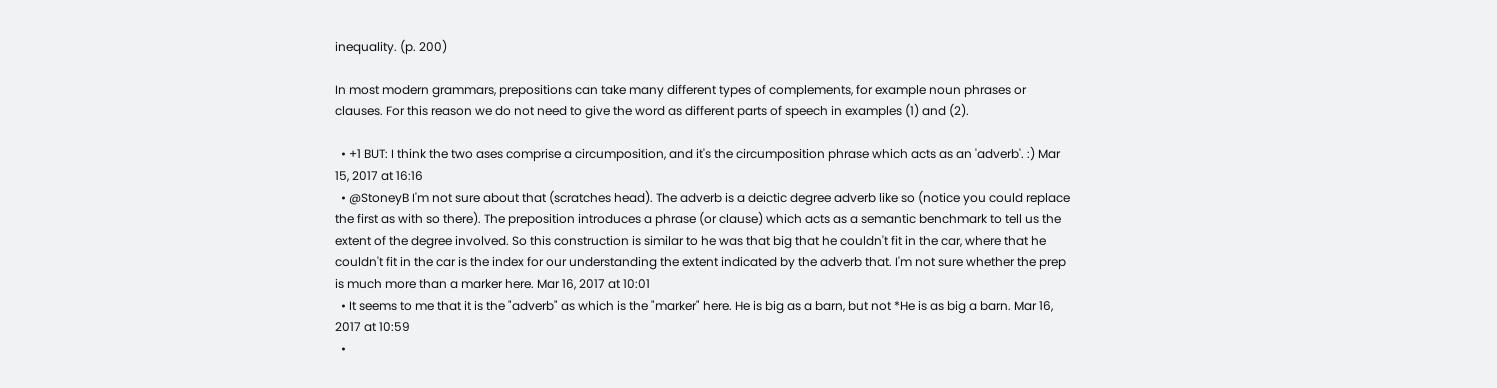inequality. (p. 200)

In most modern grammars, prepositions can take many different types of complements, for example noun phrases or clauses. For this reason we do not need to give the word as different parts of speech in examples (1) and (2).

  • +1 BUT: I think the two ases comprise a circumposition, and it's the circumposition phrase which acts as an 'adverb'. :) Mar 15, 2017 at 16:16
  • @StoneyB I'm not sure about that (scratches head). The adverb is a deictic degree adverb like so (notice you could replace the first as with so there). The preposition introduces a phrase (or clause) which acts as a semantic benchmark to tell us the extent of the degree involved. So this construction is similar to he was that big that he couldn't fit in the car, where that he couldn't fit in the car is the index for our understanding the extent indicated by the adverb that. I'm not sure whether the prep is much more than a marker here. Mar 16, 2017 at 10:01
  • It seems to me that it is the "adverb" as which is the "marker" here. He is big as a barn, but not *He is as big a barn. Mar 16, 2017 at 10:59
  •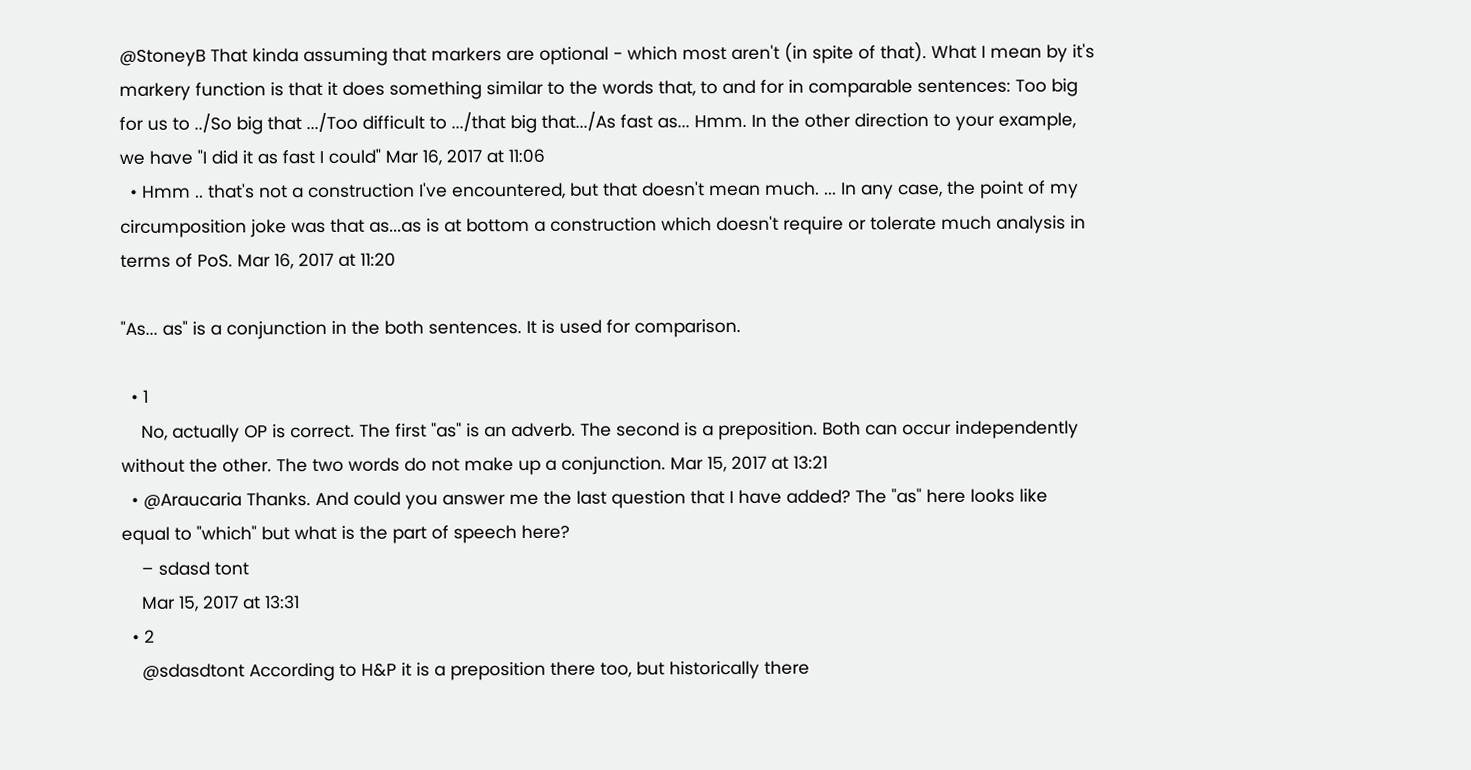@StoneyB That kinda assuming that markers are optional - which most aren't (in spite of that). What I mean by it's markery function is that it does something similar to the words that, to and for in comparable sentences: Too big for us to ../So big that .../Too difficult to .../that big that.../As fast as... Hmm. In the other direction to your example, we have "I did it as fast I could" Mar 16, 2017 at 11:06
  • Hmm .. that's not a construction I've encountered, but that doesn't mean much. ... In any case, the point of my circumposition joke was that as...as is at bottom a construction which doesn't require or tolerate much analysis in terms of PoS. Mar 16, 2017 at 11:20

"As... as" is a conjunction in the both sentences. It is used for comparison.

  • 1
    No, actually OP is correct. The first "as" is an adverb. The second is a preposition. Both can occur independently without the other. The two words do not make up a conjunction. Mar 15, 2017 at 13:21
  • @Araucaria Thanks. And could you answer me the last question that I have added? The "as" here looks like equal to "which" but what is the part of speech here?
    – sdasd tont
    Mar 15, 2017 at 13:31
  • 2
    @sdasdtont According to H&P it is a preposition there too, but historically there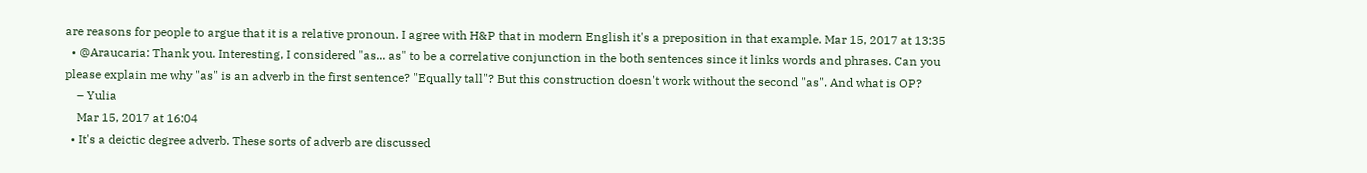are reasons for people to argue that it is a relative pronoun. I agree with H&P that in modern English it's a preposition in that example. Mar 15, 2017 at 13:35
  • @Araucaria: Thank you. Interesting, I considered "as... as" to be a correlative conjunction in the both sentences since it links words and phrases. Can you please explain me why "as" is an adverb in the first sentence? "Equally tall"? But this construction doesn't work without the second "as". And what is OP?
    – Yulia
    Mar 15, 2017 at 16:04
  • It's a deictic degree adverb. These sorts of adverb are discussed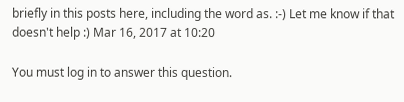briefly in this posts here, including the word as. :-) Let me know if that doesn't help :) Mar 16, 2017 at 10:20

You must log in to answer this question.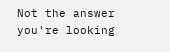Not the answer you're looking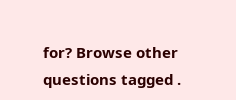for? Browse other questions tagged .